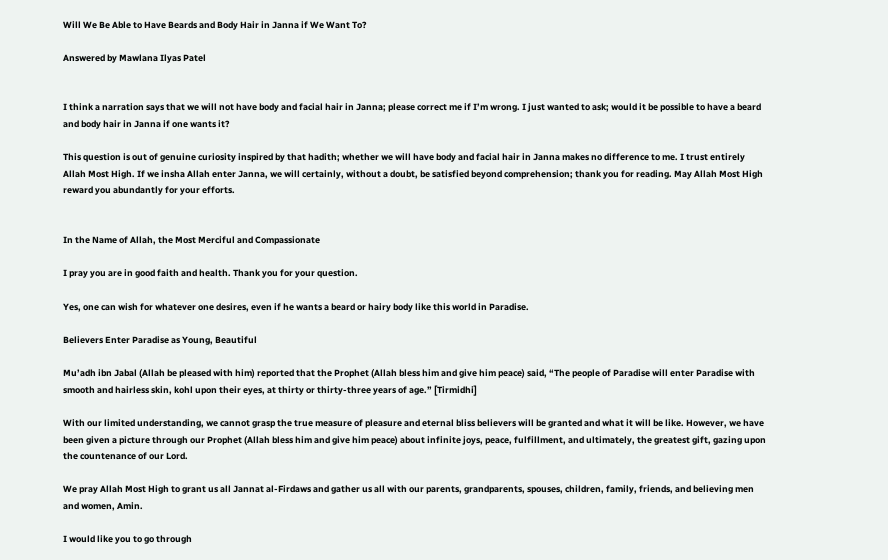Will We Be Able to Have Beards and Body Hair in Janna if We Want To?

Answered by Mawlana Ilyas Patel


I think a narration says that we will not have body and facial hair in Janna; please correct me if I’m wrong. I just wanted to ask; would it be possible to have a beard and body hair in Janna if one wants it?

This question is out of genuine curiosity inspired by that hadith; whether we will have body and facial hair in Janna makes no difference to me. I trust entirely Allah Most High. If we insha Allah enter Janna, we will certainly, without a doubt, be satisfied beyond comprehension; thank you for reading. May Allah Most High reward you abundantly for your efforts.


In the Name of Allah, the Most Merciful and Compassionate

I pray you are in good faith and health. Thank you for your question.

Yes, one can wish for whatever one desires, even if he wants a beard or hairy body like this world in Paradise.

Believers Enter Paradise as Young, Beautiful

Mu’adh ibn Jabal (Allah be pleased with him) reported that the Prophet (Allah bless him and give him peace) said, “The people of Paradise will enter Paradise with smooth and hairless skin, kohl upon their eyes, at thirty or thirty-three years of age.” [Tirmidhi]

With our limited understanding, we cannot grasp the true measure of pleasure and eternal bliss believers will be granted and what it will be like. However, we have been given a picture through our Prophet (Allah bless him and give him peace) about infinite joys, peace, fulfillment, and ultimately, the greatest gift, gazing upon the countenance of our Lord.

We pray Allah Most High to grant us all Jannat al-Firdaws and gather us all with our parents, grandparents, spouses, children, family, friends, and believing men and women, Amin.

I would like you to go through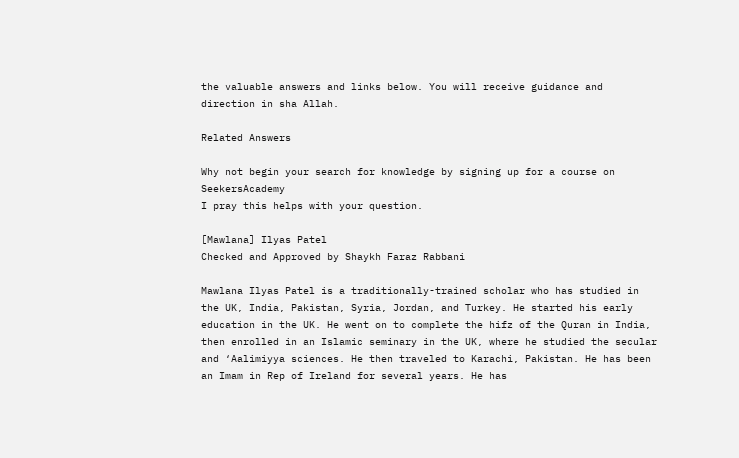the valuable answers and links below. You will receive guidance and direction in sha Allah.

Related Answers

Why not begin your search for knowledge by signing up for a course on SeekersAcademy
I pray this helps with your question.

[Mawlana] Ilyas Patel
Checked and Approved by Shaykh Faraz Rabbani

Mawlana Ilyas Patel is a traditionally-trained scholar who has studied in the UK, India, Pakistan, Syria, Jordan, and Turkey. He started his early education in the UK. He went on to complete the hifz of the Quran in India, then enrolled in an Islamic seminary in the UK, where he studied the secular and ‘Aalimiyya sciences. He then traveled to Karachi, Pakistan. He has been an Imam in Rep of Ireland for several years. He has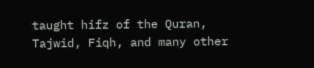taught hifz of the Quran, Tajwid, Fiqh, and many other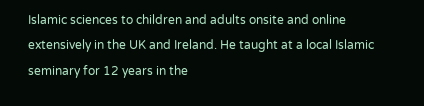Islamic sciences to children and adults onsite and online extensively in the UK and Ireland. He taught at a local Islamic seminary for 12 years in the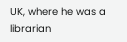UK, where he was a librarian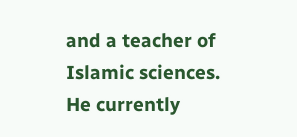and a teacher of Islamic sciences. He currently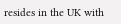resides in the UK with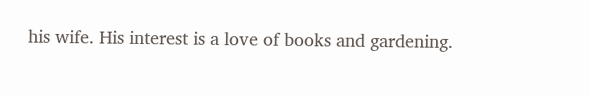his wife. His interest is a love of books and gardening.